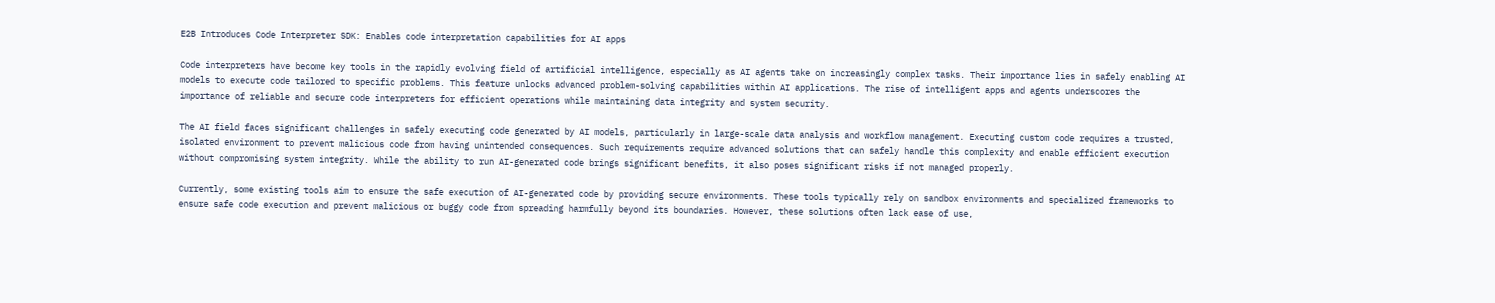E2B Introduces Code Interpreter SDK: Enables code interpretation capabilities for AI apps

Code interpreters have become key tools in the rapidly evolving field of artificial intelligence, especially as AI agents take on increasingly complex tasks. Their importance lies in safely enabling AI models to execute code tailored to specific problems. This feature unlocks advanced problem-solving capabilities within AI applications. The rise of intelligent apps and agents underscores the importance of reliable and secure code interpreters for efficient operations while maintaining data integrity and system security.

The AI field faces significant challenges in safely executing code generated by AI models, particularly in large-scale data analysis and workflow management. Executing custom code requires a trusted, isolated environment to prevent malicious code from having unintended consequences. Such requirements require advanced solutions that can safely handle this complexity and enable efficient execution without compromising system integrity. While the ability to run AI-generated code brings significant benefits, it also poses significant risks if not managed properly.

Currently, some existing tools aim to ensure the safe execution of AI-generated code by providing secure environments. These tools typically rely on sandbox environments and specialized frameworks to ensure safe code execution and prevent malicious or buggy code from spreading harmfully beyond its boundaries. However, these solutions often lack ease of use,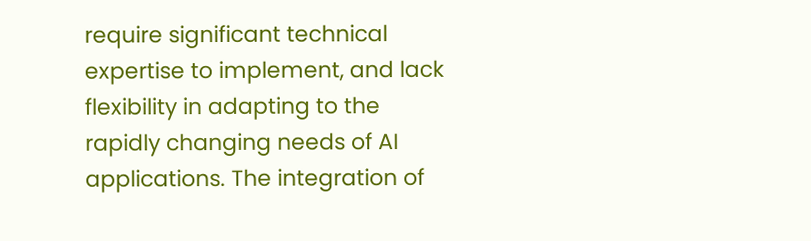require significant technical expertise to implement, and lack flexibility in adapting to the rapidly changing needs of AI applications. The integration of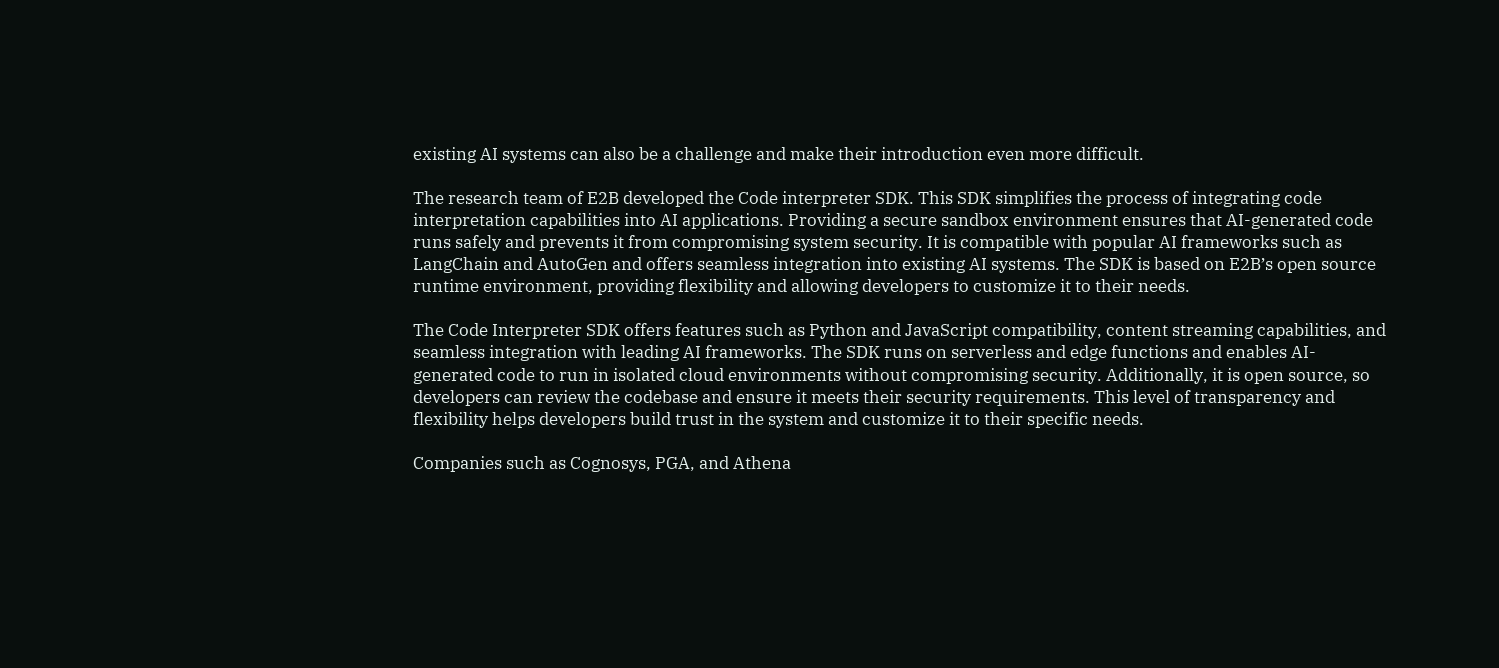existing AI systems can also be a challenge and make their introduction even more difficult.

The research team of E2B developed the Code interpreter SDK. This SDK simplifies the process of integrating code interpretation capabilities into AI applications. Providing a secure sandbox environment ensures that AI-generated code runs safely and prevents it from compromising system security. It is compatible with popular AI frameworks such as LangChain and AutoGen and offers seamless integration into existing AI systems. The SDK is based on E2B’s open source runtime environment, providing flexibility and allowing developers to customize it to their needs.

The Code Interpreter SDK offers features such as Python and JavaScript compatibility, content streaming capabilities, and seamless integration with leading AI frameworks. The SDK runs on serverless and edge functions and enables AI-generated code to run in isolated cloud environments without compromising security. Additionally, it is open source, so developers can review the codebase and ensure it meets their security requirements. This level of transparency and flexibility helps developers build trust in the system and customize it to their specific needs.

Companies such as Cognosys, PGA, and Athena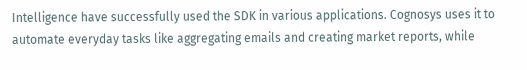Intelligence have successfully used the SDK in various applications. Cognosys uses it to automate everyday tasks like aggregating emails and creating market reports, while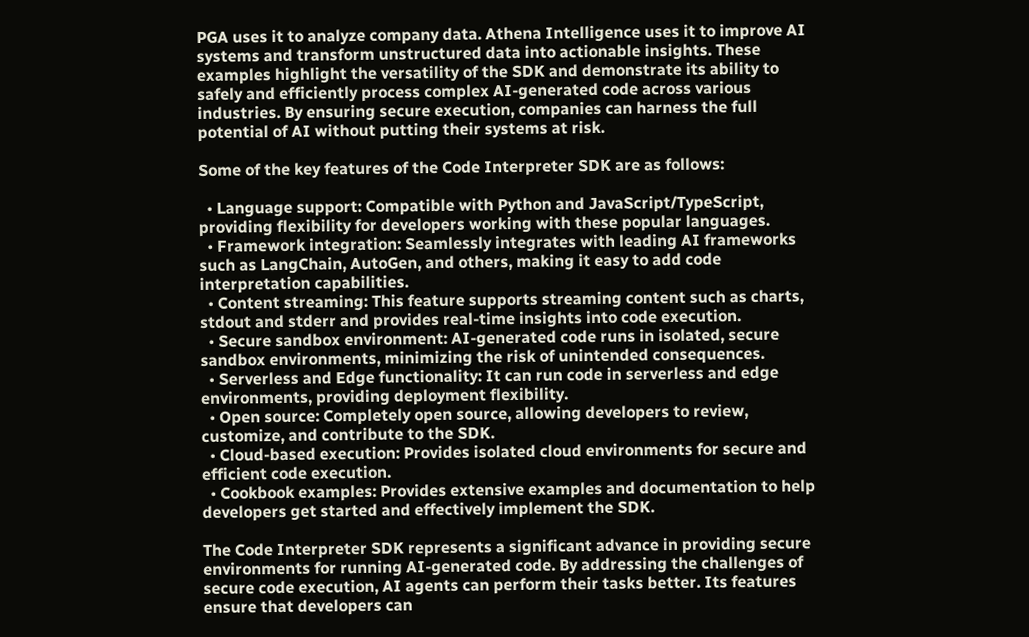PGA uses it to analyze company data. Athena Intelligence uses it to improve AI systems and transform unstructured data into actionable insights. These examples highlight the versatility of the SDK and demonstrate its ability to safely and efficiently process complex AI-generated code across various industries. By ensuring secure execution, companies can harness the full potential of AI without putting their systems at risk.

Some of the key features of the Code Interpreter SDK are as follows:

  • Language support: Compatible with Python and JavaScript/TypeScript, providing flexibility for developers working with these popular languages.
  • Framework integration: Seamlessly integrates with leading AI frameworks such as LangChain, AutoGen, and others, making it easy to add code interpretation capabilities.
  • Content streaming: This feature supports streaming content such as charts, stdout and stderr and provides real-time insights into code execution.
  • Secure sandbox environment: AI-generated code runs in isolated, secure sandbox environments, minimizing the risk of unintended consequences.
  • Serverless and Edge functionality: It can run code in serverless and edge environments, providing deployment flexibility.
  • Open source: Completely open source, allowing developers to review, customize, and contribute to the SDK.
  • Cloud-based execution: Provides isolated cloud environments for secure and efficient code execution.
  • Cookbook examples: Provides extensive examples and documentation to help developers get started and effectively implement the SDK.

The Code Interpreter SDK represents a significant advance in providing secure environments for running AI-generated code. By addressing the challenges of secure code execution, AI agents can perform their tasks better. Its features ensure that developers can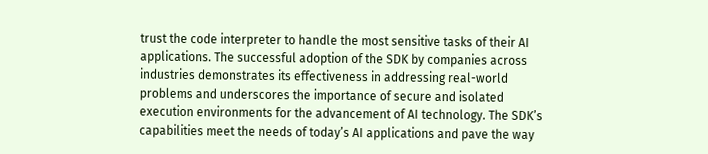trust the code interpreter to handle the most sensitive tasks of their AI applications. The successful adoption of the SDK by companies across industries demonstrates its effectiveness in addressing real-world problems and underscores the importance of secure and isolated execution environments for the advancement of AI technology. The SDK’s capabilities meet the needs of today’s AI applications and pave the way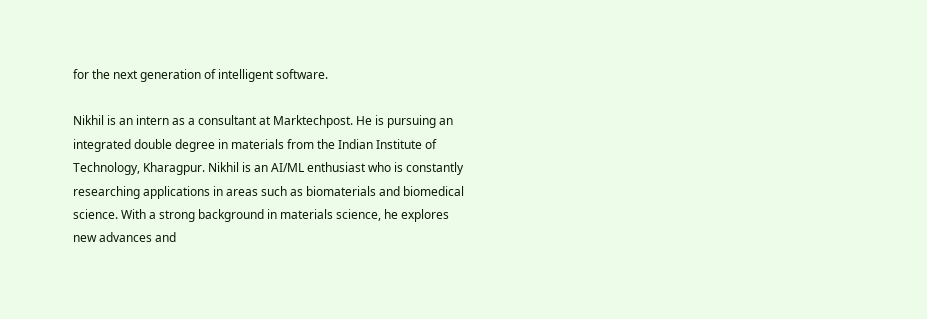for the next generation of intelligent software.

Nikhil is an intern as a consultant at Marktechpost. He is pursuing an integrated double degree in materials from the Indian Institute of Technology, Kharagpur. Nikhil is an AI/ML enthusiast who is constantly researching applications in areas such as biomaterials and biomedical science. With a strong background in materials science, he explores new advances and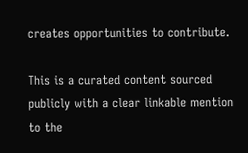creates opportunities to contribute.

This is a curated content sourced publicly with a clear linkable mention to the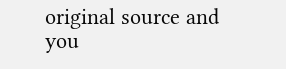original source and you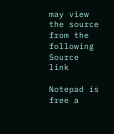may view the source from the following Source link

Notepad is free a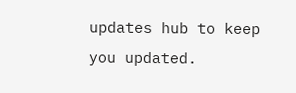updates hub to keep you updated.